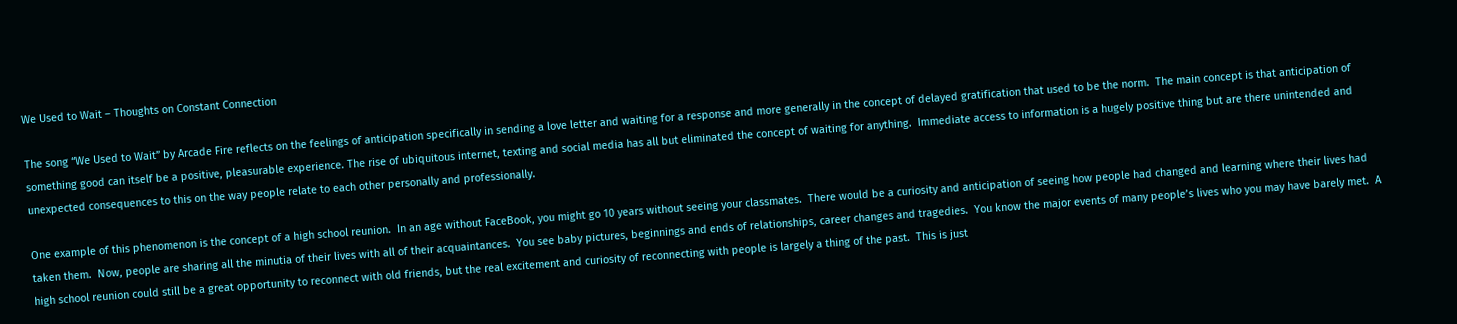We Used to Wait – Thoughts on Constant Connection

The song “We Used to Wait” by Arcade Fire reflects on the feelings of anticipation specifically in sending a love letter and waiting for a response and more generally in the concept of delayed gratification that used to be the norm.  The main concept is that anticipation of something good can itself be a positive, pleasurable experience. The rise of ubiquitous internet, texting and social media has all but eliminated the concept of waiting for anything.  Immediate access to information is a hugely positive thing but are there unintended and unexpected consequences to this on the way people relate to each other personally and professionally.

One example of this phenomenon is the concept of a high school reunion.  In an age without FaceBook, you might go 10 years without seeing your classmates.  There would be a curiosity and anticipation of seeing how people had changed and learning where their lives had taken them.  Now, people are sharing all the minutia of their lives with all of their acquaintances.  You see baby pictures, beginnings and ends of relationships, career changes and tragedies.  You know the major events of many people’s lives who you may have barely met.  A high school reunion could still be a great opportunity to reconnect with old friends, but the real excitement and curiosity of reconnecting with people is largely a thing of the past.  This is just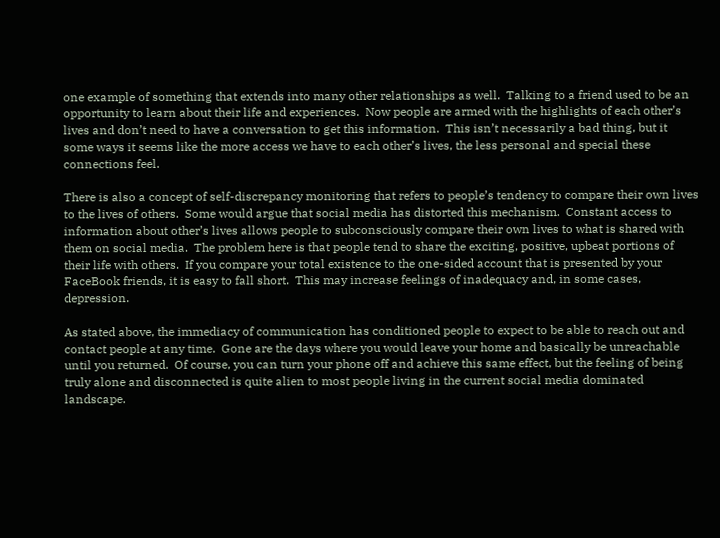one example of something that extends into many other relationships as well.  Talking to a friend used to be an opportunity to learn about their life and experiences.  Now people are armed with the highlights of each other’s lives and don’t need to have a conversation to get this information.  This isn’t necessarily a bad thing, but it some ways it seems like the more access we have to each other’s lives, the less personal and special these connections feel.

There is also a concept of self-discrepancy monitoring that refers to people’s tendency to compare their own lives to the lives of others.  Some would argue that social media has distorted this mechanism.  Constant access to information about other’s lives allows people to subconsciously compare their own lives to what is shared with them on social media.  The problem here is that people tend to share the exciting, positive, upbeat portions of their life with others.  If you compare your total existence to the one-sided account that is presented by your FaceBook friends, it is easy to fall short.  This may increase feelings of inadequacy and, in some cases, depression.

As stated above, the immediacy of communication has conditioned people to expect to be able to reach out and contact people at any time.  Gone are the days where you would leave your home and basically be unreachable until you returned.  Of course, you can turn your phone off and achieve this same effect, but the feeling of being truly alone and disconnected is quite alien to most people living in the current social media dominated landscape.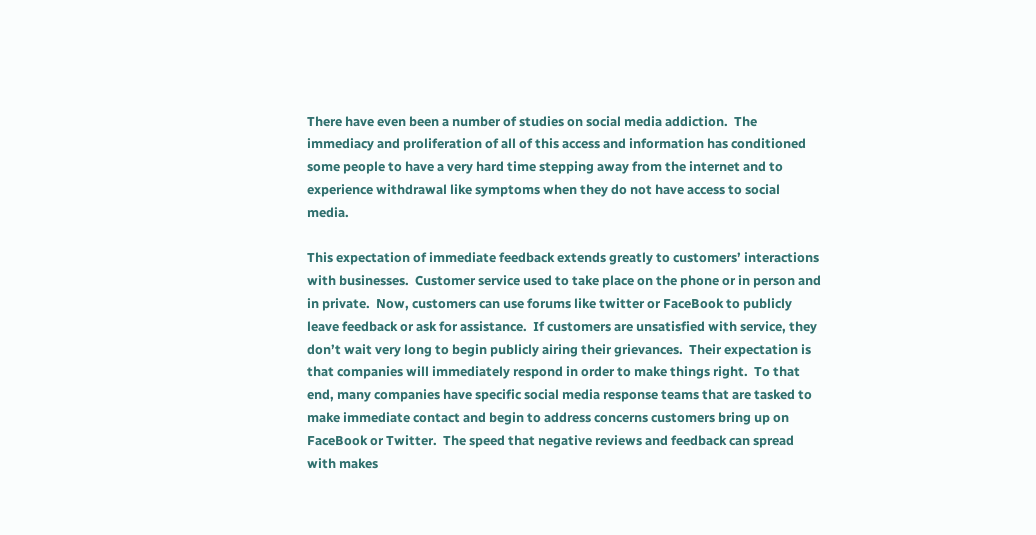There have even been a number of studies on social media addiction.  The immediacy and proliferation of all of this access and information has conditioned some people to have a very hard time stepping away from the internet and to experience withdrawal like symptoms when they do not have access to social media.

This expectation of immediate feedback extends greatly to customers’ interactions with businesses.  Customer service used to take place on the phone or in person and in private.  Now, customers can use forums like twitter or FaceBook to publicly leave feedback or ask for assistance.  If customers are unsatisfied with service, they don’t wait very long to begin publicly airing their grievances.  Their expectation is that companies will immediately respond in order to make things right.  To that end, many companies have specific social media response teams that are tasked to make immediate contact and begin to address concerns customers bring up on FaceBook or Twitter.  The speed that negative reviews and feedback can spread with makes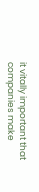it vitally important that companies make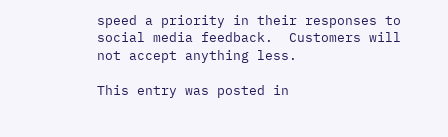speed a priority in their responses to social media feedback.  Customers will not accept anything less.

This entry was posted in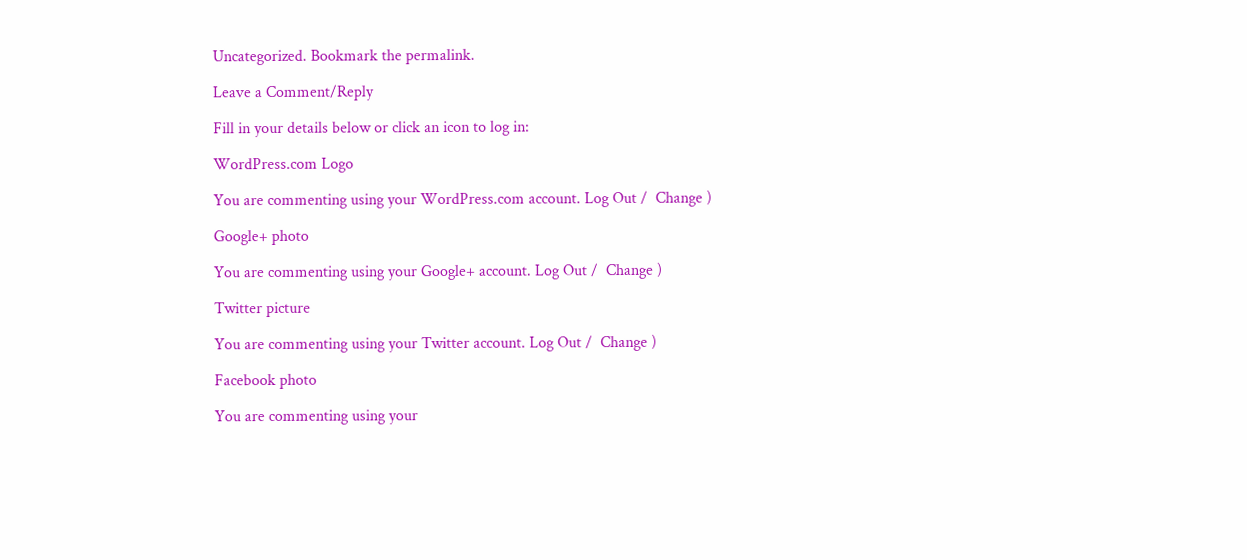Uncategorized. Bookmark the permalink.

Leave a Comment/Reply

Fill in your details below or click an icon to log in:

WordPress.com Logo

You are commenting using your WordPress.com account. Log Out /  Change )

Google+ photo

You are commenting using your Google+ account. Log Out /  Change )

Twitter picture

You are commenting using your Twitter account. Log Out /  Change )

Facebook photo

You are commenting using your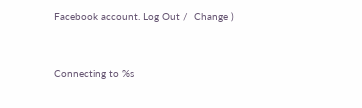Facebook account. Log Out /  Change )


Connecting to %s